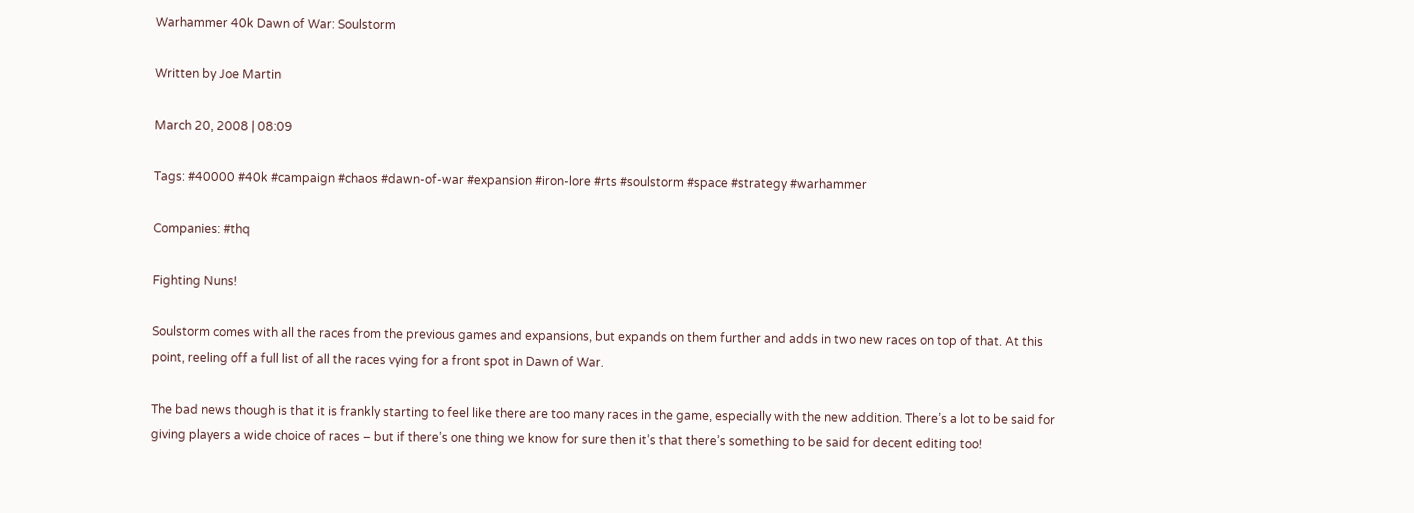Warhammer 40k Dawn of War: Soulstorm

Written by Joe Martin

March 20, 2008 | 08:09

Tags: #40000 #40k #campaign #chaos #dawn-of-war #expansion #iron-lore #rts #soulstorm #space #strategy #warhammer

Companies: #thq

Fighting Nuns!

Soulstorm comes with all the races from the previous games and expansions, but expands on them further and adds in two new races on top of that. At this point, reeling off a full list of all the races vying for a front spot in Dawn of War.

The bad news though is that it is frankly starting to feel like there are too many races in the game, especially with the new addition. There’s a lot to be said for giving players a wide choice of races – but if there’s one thing we know for sure then it’s that there’s something to be said for decent editing too!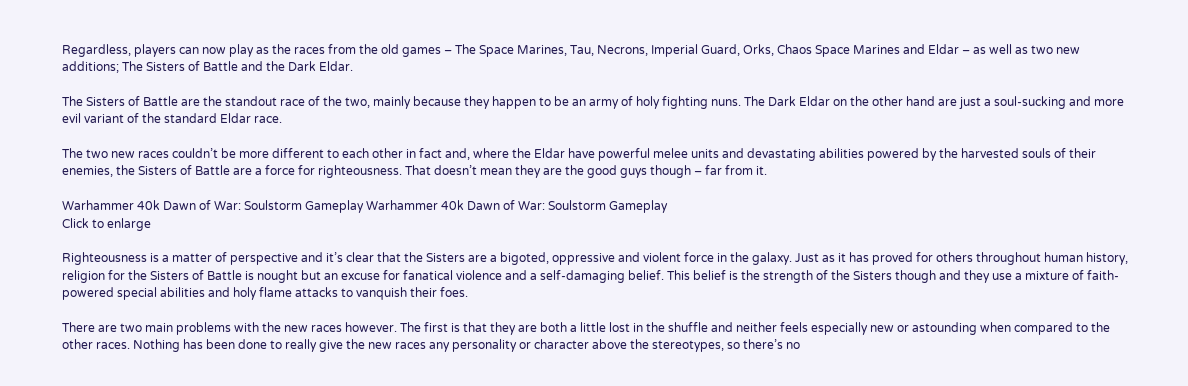Regardless, players can now play as the races from the old games – The Space Marines, Tau, Necrons, Imperial Guard, Orks, Chaos Space Marines and Eldar – as well as two new additions; The Sisters of Battle and the Dark Eldar.

The Sisters of Battle are the standout race of the two, mainly because they happen to be an army of holy fighting nuns. The Dark Eldar on the other hand are just a soul-sucking and more evil variant of the standard Eldar race.

The two new races couldn’t be more different to each other in fact and, where the Eldar have powerful melee units and devastating abilities powered by the harvested souls of their enemies, the Sisters of Battle are a force for righteousness. That doesn’t mean they are the good guys though – far from it.

Warhammer 40k Dawn of War: Soulstorm Gameplay Warhammer 40k Dawn of War: Soulstorm Gameplay
Click to enlarge

Righteousness is a matter of perspective and it’s clear that the Sisters are a bigoted, oppressive and violent force in the galaxy. Just as it has proved for others throughout human history, religion for the Sisters of Battle is nought but an excuse for fanatical violence and a self-damaging belief. This belief is the strength of the Sisters though and they use a mixture of faith-powered special abilities and holy flame attacks to vanquish their foes.

There are two main problems with the new races however. The first is that they are both a little lost in the shuffle and neither feels especially new or astounding when compared to the other races. Nothing has been done to really give the new races any personality or character above the stereotypes, so there’s no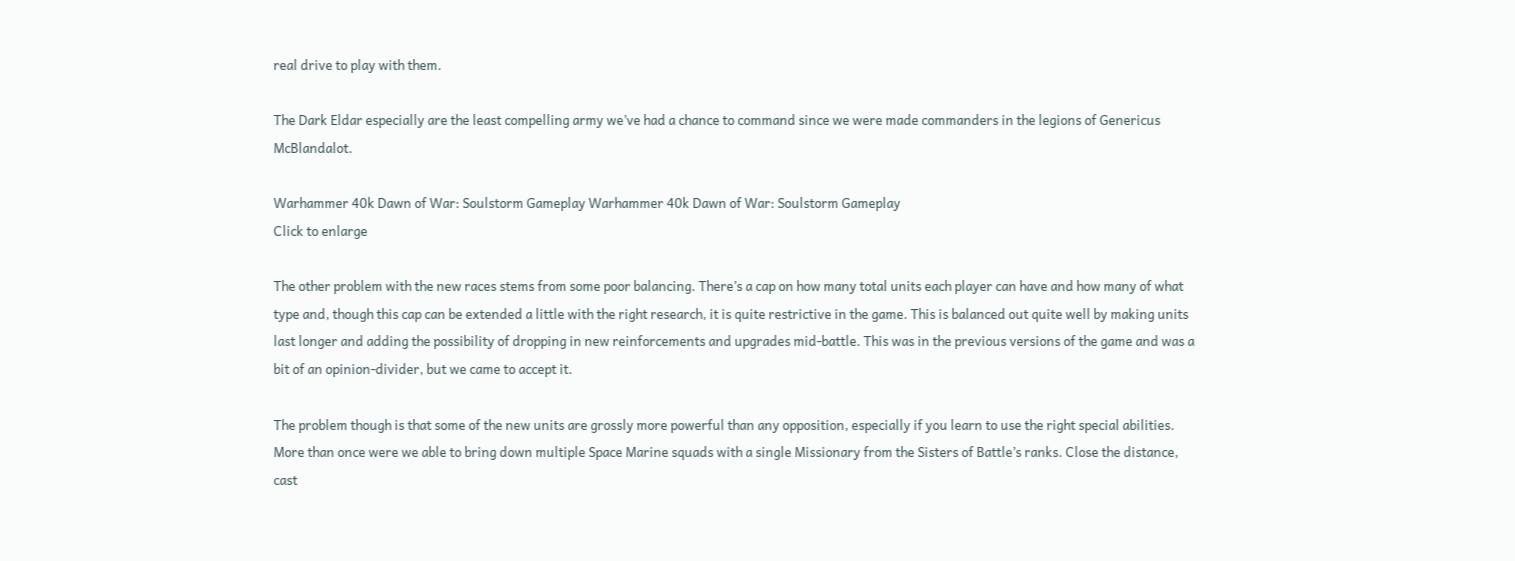real drive to play with them.

The Dark Eldar especially are the least compelling army we’ve had a chance to command since we were made commanders in the legions of Genericus McBlandalot.

Warhammer 40k Dawn of War: Soulstorm Gameplay Warhammer 40k Dawn of War: Soulstorm Gameplay
Click to enlarge

The other problem with the new races stems from some poor balancing. There’s a cap on how many total units each player can have and how many of what type and, though this cap can be extended a little with the right research, it is quite restrictive in the game. This is balanced out quite well by making units last longer and adding the possibility of dropping in new reinforcements and upgrades mid-battle. This was in the previous versions of the game and was a bit of an opinion-divider, but we came to accept it.

The problem though is that some of the new units are grossly more powerful than any opposition, especially if you learn to use the right special abilities. More than once were we able to bring down multiple Space Marine squads with a single Missionary from the Sisters of Battle’s ranks. Close the distance, cast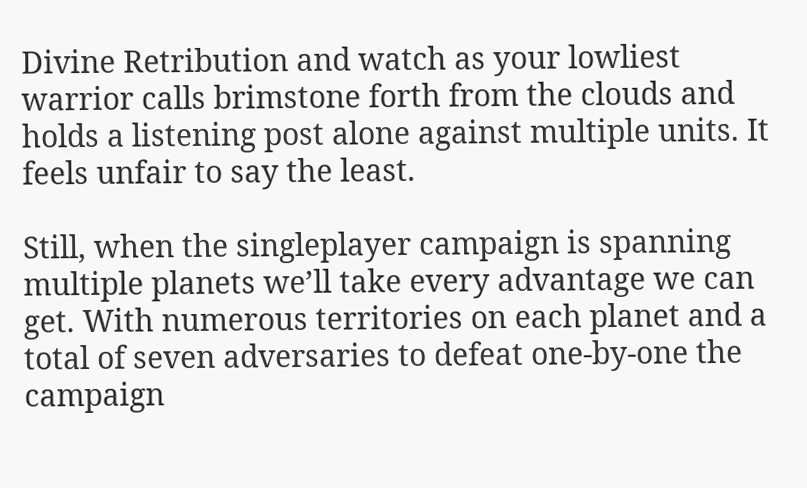Divine Retribution and watch as your lowliest warrior calls brimstone forth from the clouds and holds a listening post alone against multiple units. It feels unfair to say the least.

Still, when the singleplayer campaign is spanning multiple planets we’ll take every advantage we can get. With numerous territories on each planet and a total of seven adversaries to defeat one-by-one the campaign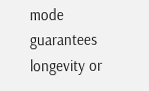mode guarantees longevity or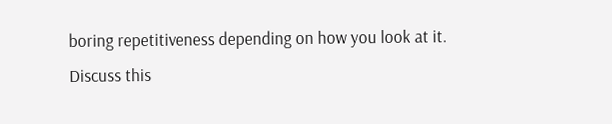boring repetitiveness depending on how you look at it.
Discuss this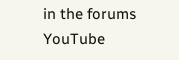in the forums
YouTube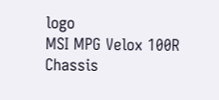logo
MSI MPG Velox 100R Chassis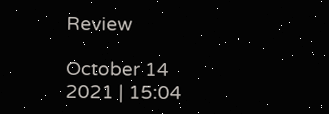Review

October 14 2021 | 15:04